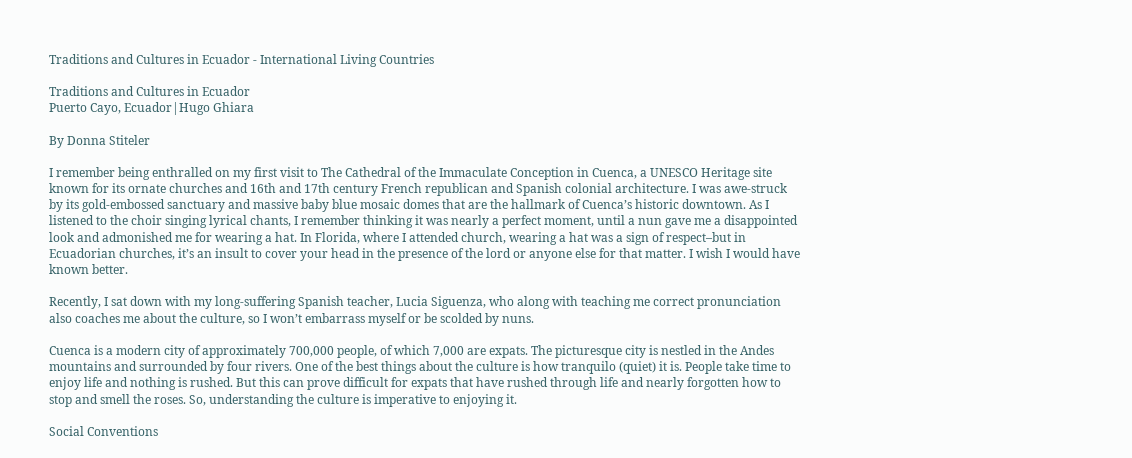Traditions and Cultures in Ecuador - International Living Countries

Traditions and Cultures in Ecuador
Puerto Cayo, Ecuador|Hugo Ghiara

By Donna Stiteler

I remember being enthralled on my first visit to The Cathedral of the Immaculate Conception in Cuenca, a UNESCO Heritage site known for its ornate churches and 16th and 17th century French republican and Spanish colonial architecture. I was awe-struck by its gold-embossed sanctuary and massive baby blue mosaic domes that are the hallmark of Cuenca’s historic downtown. As I listened to the choir singing lyrical chants, I remember thinking it was nearly a perfect moment, until a nun gave me a disappointed look and admonished me for wearing a hat. In Florida, where I attended church, wearing a hat was a sign of respect–but in Ecuadorian churches, it’s an insult to cover your head in the presence of the lord or anyone else for that matter. I wish I would have known better.

Recently, I sat down with my long-suffering Spanish teacher, Lucia Siguenza, who along with teaching me correct pronunciation also coaches me about the culture, so I won’t embarrass myself or be scolded by nuns.

Cuenca is a modern city of approximately 700,000 people, of which 7,000 are expats. The picturesque city is nestled in the Andes mountains and surrounded by four rivers. One of the best things about the culture is how tranquilo (quiet) it is. People take time to enjoy life and nothing is rushed. But this can prove difficult for expats that have rushed through life and nearly forgotten how to stop and smell the roses. So, understanding the culture is imperative to enjoying it.

Social Conventions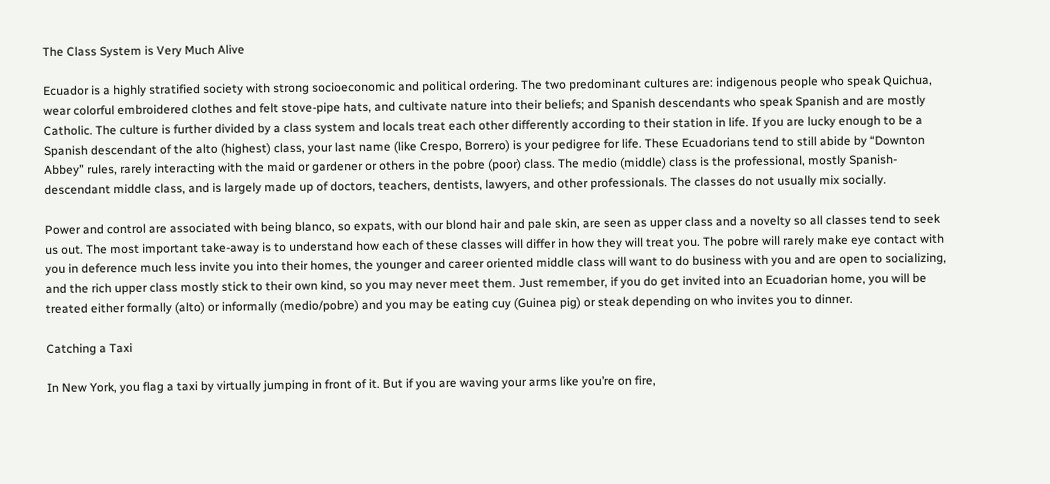The Class System is Very Much Alive

Ecuador is a highly stratified society with strong socioeconomic and political ordering. The two predominant cultures are: indigenous people who speak Quichua, wear colorful embroidered clothes and felt stove-pipe hats, and cultivate nature into their beliefs; and Spanish descendants who speak Spanish and are mostly Catholic. The culture is further divided by a class system and locals treat each other differently according to their station in life. If you are lucky enough to be a Spanish descendant of the alto (highest) class, your last name (like Crespo, Borrero) is your pedigree for life. These Ecuadorians tend to still abide by “Downton Abbey” rules, rarely interacting with the maid or gardener or others in the pobre (poor) class. The medio (middle) class is the professional, mostly Spanish-descendant middle class, and is largely made up of doctors, teachers, dentists, lawyers, and other professionals. The classes do not usually mix socially.

Power and control are associated with being blanco, so expats, with our blond hair and pale skin, are seen as upper class and a novelty so all classes tend to seek us out. The most important take-away is to understand how each of these classes will differ in how they will treat you. The pobre will rarely make eye contact with you in deference much less invite you into their homes, the younger and career oriented middle class will want to do business with you and are open to socializing, and the rich upper class mostly stick to their own kind, so you may never meet them. Just remember, if you do get invited into an Ecuadorian home, you will be treated either formally (alto) or informally (medio/pobre) and you may be eating cuy (Guinea pig) or steak depending on who invites you to dinner.

Catching a Taxi

In New York, you flag a taxi by virtually jumping in front of it. But if you are waving your arms like you’re on fire,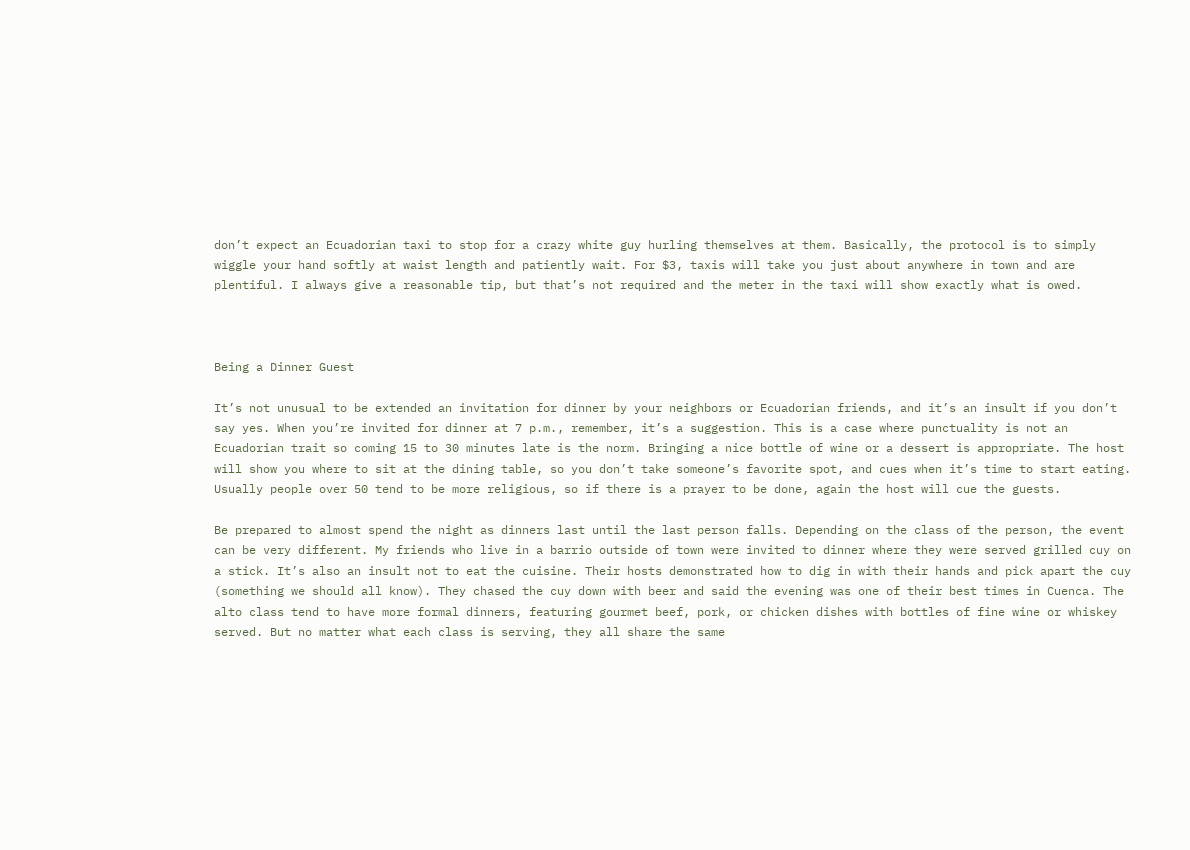don’t expect an Ecuadorian taxi to stop for a crazy white guy hurling themselves at them. Basically, the protocol is to simply wiggle your hand softly at waist length and patiently wait. For $3, taxis will take you just about anywhere in town and are plentiful. I always give a reasonable tip, but that’s not required and the meter in the taxi will show exactly what is owed.



Being a Dinner Guest

It’s not unusual to be extended an invitation for dinner by your neighbors or Ecuadorian friends, and it’s an insult if you don’t say yes. When you’re invited for dinner at 7 p.m., remember, it’s a suggestion. This is a case where punctuality is not an Ecuadorian trait so coming 15 to 30 minutes late is the norm. Bringing a nice bottle of wine or a dessert is appropriate. The host will show you where to sit at the dining table, so you don’t take someone’s favorite spot, and cues when it’s time to start eating. Usually people over 50 tend to be more religious, so if there is a prayer to be done, again the host will cue the guests.

Be prepared to almost spend the night as dinners last until the last person falls. Depending on the class of the person, the event can be very different. My friends who live in a barrio outside of town were invited to dinner where they were served grilled cuy on a stick. It’s also an insult not to eat the cuisine. Their hosts demonstrated how to dig in with their hands and pick apart the cuy (something we should all know). They chased the cuy down with beer and said the evening was one of their best times in Cuenca. The alto class tend to have more formal dinners, featuring gourmet beef, pork, or chicken dishes with bottles of fine wine or whiskey served. But no matter what each class is serving, they all share the same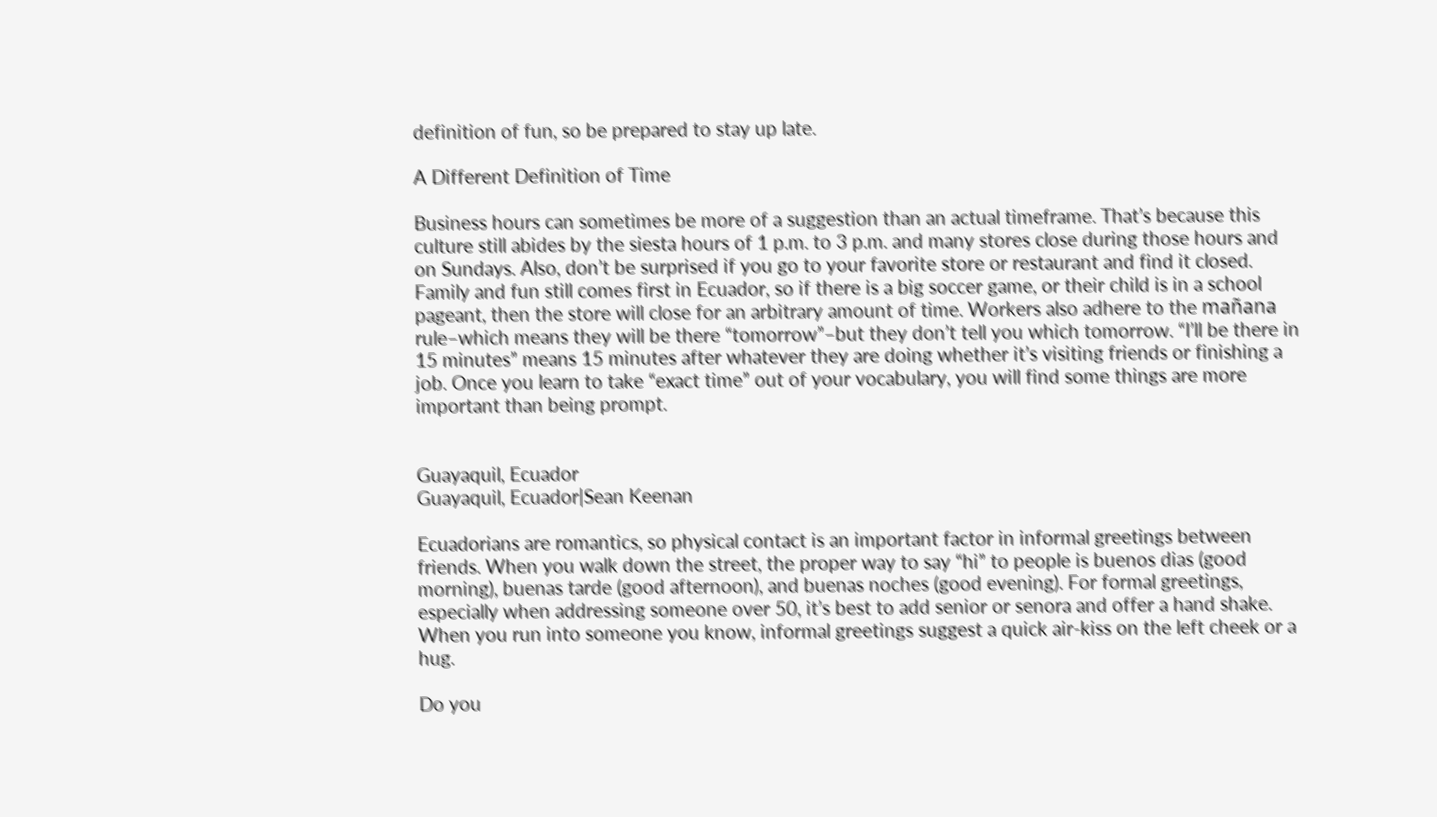definition of fun, so be prepared to stay up late.

A Different Definition of Time

Business hours can sometimes be more of a suggestion than an actual timeframe. That’s because this culture still abides by the siesta hours of 1 p.m. to 3 p.m. and many stores close during those hours and on Sundays. Also, don’t be surprised if you go to your favorite store or restaurant and find it closed. Family and fun still comes first in Ecuador, so if there is a big soccer game, or their child is in a school pageant, then the store will close for an arbitrary amount of time. Workers also adhere to the mañana rule–which means they will be there “tomorrow”–but they don’t tell you which tomorrow. “I’ll be there in 15 minutes” means 15 minutes after whatever they are doing whether it’s visiting friends or finishing a job. Once you learn to take “exact time” out of your vocabulary, you will find some things are more important than being prompt.


Guayaquil, Ecuador
Guayaquil, Ecuador|Sean Keenan

Ecuadorians are romantics, so physical contact is an important factor in informal greetings between friends. When you walk down the street, the proper way to say “hi” to people is buenos dias (good morning), buenas tarde (good afternoon), and buenas noches (good evening). For formal greetings, especially when addressing someone over 50, it’s best to add senior or senora and offer a hand shake. When you run into someone you know, informal greetings suggest a quick air-kiss on the left cheek or a hug.

Do you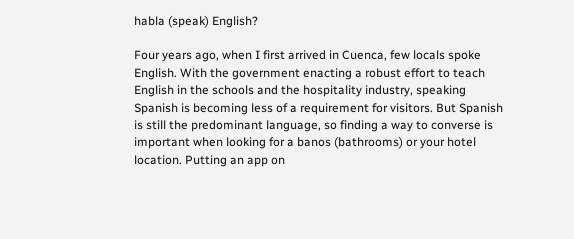habla (speak) English?

Four years ago, when I first arrived in Cuenca, few locals spoke English. With the government enacting a robust effort to teach English in the schools and the hospitality industry, speaking Spanish is becoming less of a requirement for visitors. But Spanish is still the predominant language, so finding a way to converse is important when looking for a banos (bathrooms) or your hotel location. Putting an app on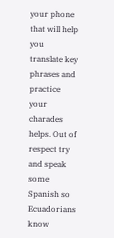your phone that will help you translate key phrases and practice your charades helps. Out of respect try and speak some Spanish so Ecuadorians know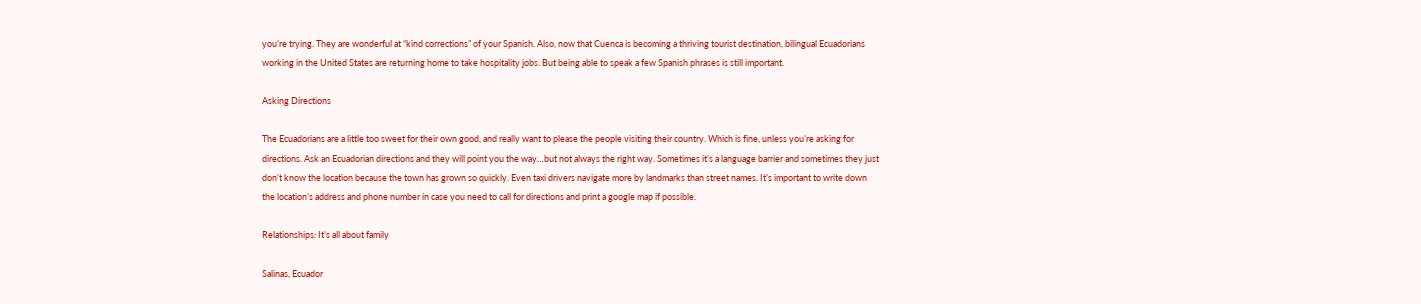you’re trying. They are wonderful at “kind corrections” of your Spanish. Also, now that Cuenca is becoming a thriving tourist destination, bilingual Ecuadorians working in the United States are returning home to take hospitality jobs. But being able to speak a few Spanish phrases is still important.

Asking Directions

The Ecuadorians are a little too sweet for their own good, and really want to please the people visiting their country. Which is fine, unless you’re asking for directions. Ask an Ecuadorian directions and they will point you the way…but not always the right way. Sometimes it’s a language barrier and sometimes they just don’t know the location because the town has grown so quickly. Even taxi drivers navigate more by landmarks than street names. It’s important to write down the location’s address and phone number in case you need to call for directions and print a google map if possible.

Relationships: It’s all about family

Salinas, Ecuador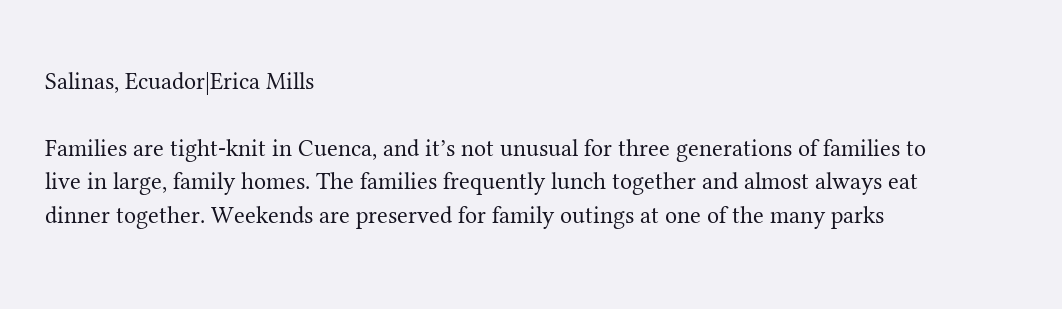Salinas, Ecuador|Erica Mills

Families are tight-knit in Cuenca, and it’s not unusual for three generations of families to live in large, family homes. The families frequently lunch together and almost always eat dinner together. Weekends are preserved for family outings at one of the many parks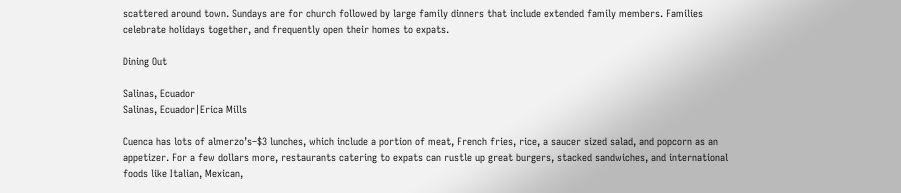scattered around town. Sundays are for church followed by large family dinners that include extended family members. Families celebrate holidays together, and frequently open their homes to expats.

Dining Out

Salinas, Ecuador
Salinas, Ecuador|Erica Mills

Cuenca has lots of almerzo’s–$3 lunches, which include a portion of meat, French fries, rice, a saucer sized salad, and popcorn as an appetizer. For a few dollars more, restaurants catering to expats can rustle up great burgers, stacked sandwiches, and international foods like Italian, Mexican,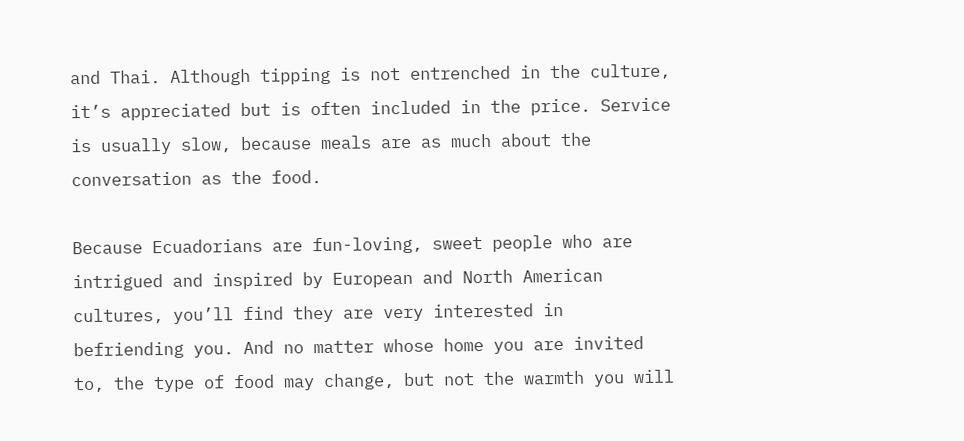and Thai. Although tipping is not entrenched in the culture, it’s appreciated but is often included in the price. Service is usually slow, because meals are as much about the conversation as the food.

Because Ecuadorians are fun-loving, sweet people who are intrigued and inspired by European and North American cultures, you’ll find they are very interested in befriending you. And no matter whose home you are invited to, the type of food may change, but not the warmth you will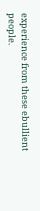experience from these ebullient people.